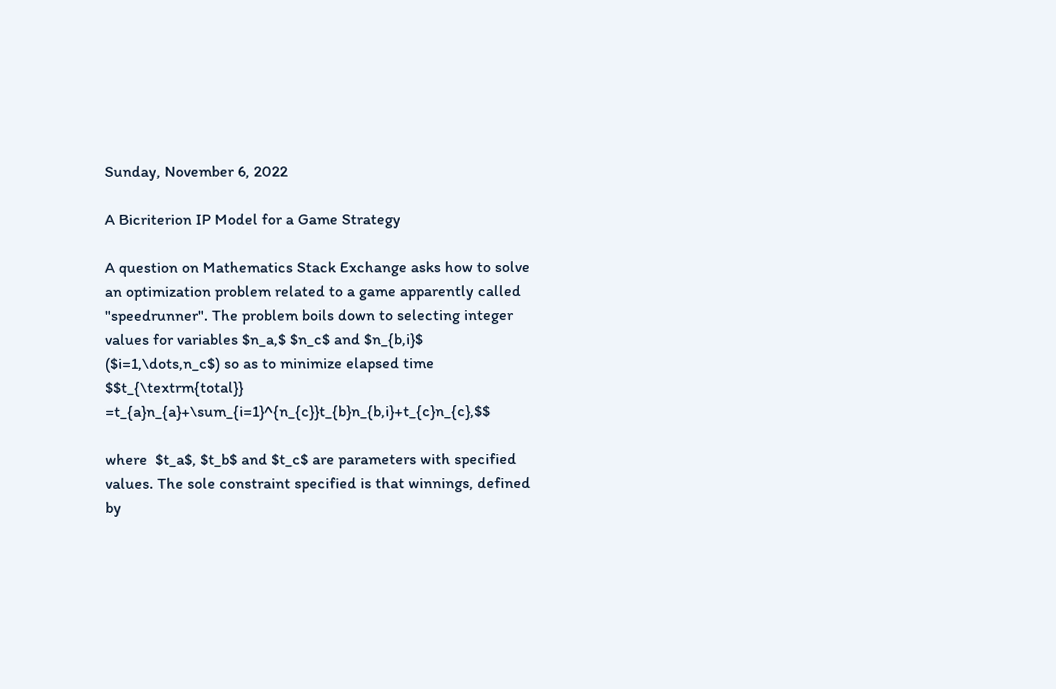Sunday, November 6, 2022

A Bicriterion IP Model for a Game Strategy

A question on Mathematics Stack Exchange asks how to solve an optimization problem related to a game apparently called "speedrunner". The problem boils down to selecting integer values for variables $n_a,$ $n_c$ and $n_{b,i}$ ($i=1,\dots,n_c$) so as to minimize elapsed time $$t_{\textrm{total}} =t_{a}n_{a}+\sum_{i=1}^{n_{c}}t_{b}n_{b,i}+t_{c}n_{c},$$

where  $t_a$, $t_b$ and $t_c$ are parameters with specified values. The sole constraint specified is that winnings, defined by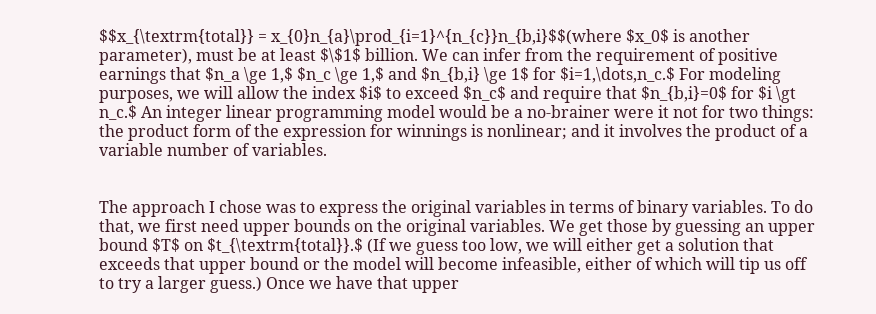$$x_{\textrm{total}} = x_{0}n_{a}\prod_{i=1}^{n_{c}}n_{b,i}$$(where $x_0$ is another parameter), must be at least $\$1$ billion. We can infer from the requirement of positive earnings that $n_a \ge 1,$ $n_c \ge 1,$ and $n_{b,i} \ge 1$ for $i=1,\dots,n_c.$ For modeling purposes, we will allow the index $i$ to exceed $n_c$ and require that $n_{b,i}=0$ for $i \gt n_c.$ An integer linear programming model would be a no-brainer were it not for two things: the product form of the expression for winnings is nonlinear; and it involves the product of a variable number of variables.


The approach I chose was to express the original variables in terms of binary variables. To do that, we first need upper bounds on the original variables. We get those by guessing an upper bound $T$ on $t_{\textrm{total}}.$ (If we guess too low, we will either get a solution that exceeds that upper bound or the model will become infeasible, either of which will tip us off to try a larger guess.) Once we have that upper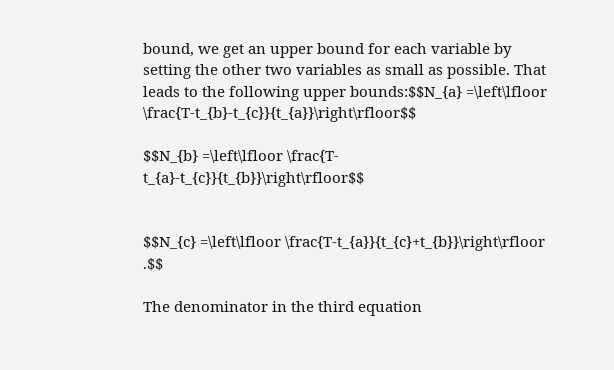bound, we get an upper bound for each variable by setting the other two variables as small as possible. That leads to the following upper bounds:$$N_{a} =\left\lfloor \frac{T-t_{b}-t_{c}}{t_{a}}\right\rfloor$$

$$N_{b} =\left\lfloor \frac{T-t_{a}-t_{c}}{t_{b}}\right\rfloor$$


$$N_{c} =\left\lfloor \frac{T-t_{a}}{t_{c}+t_{b}}\right\rfloor .$$

The denominator in the third equation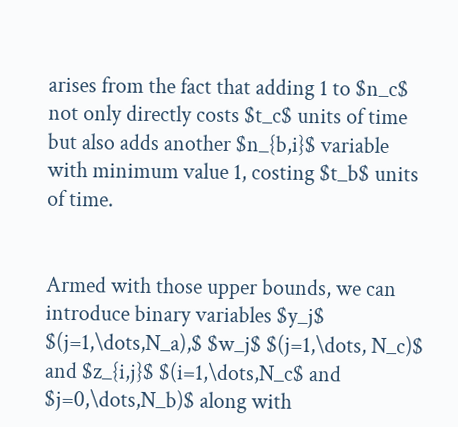arises from the fact that adding 1 to $n_c$ not only directly costs $t_c$ units of time but also adds another $n_{b,i}$ variable with minimum value 1, costing $t_b$ units of time.


Armed with those upper bounds, we can introduce binary variables $y_j$ $(j=1,\dots,N_a),$ $w_j$ $(j=1,\dots, N_c)$ and $z_{i,j}$ $(i=1,\dots,N_c$ and $j=0,\dots,N_b)$ along with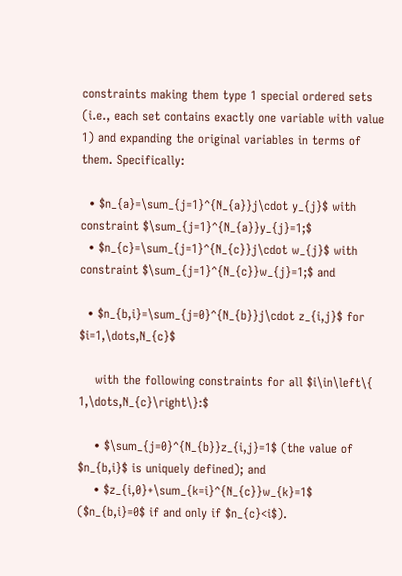constraints making them type 1 special ordered sets (i.e., each set contains exactly one variable with value 1) and expanding the original variables in terms of them. Specifically:

  • $n_{a}=\sum_{j=1}^{N_{a}}j\cdot y_{j}$ with constraint $\sum_{j=1}^{N_{a}}y_{j}=1;$
  • $n_{c}=\sum_{j=1}^{N_{c}}j\cdot w_{j}$ with constraint $\sum_{j=1}^{N_{c}}w_{j}=1;$ and

  • $n_{b,i}=\sum_{j=0}^{N_{b}}j\cdot z_{i,j}$ for $i=1,\dots,N_{c}$

    with the following constraints for all $i\in\left\{ 1,\dots,N_{c}\right\}:$

    • $\sum_{j=0}^{N_{b}}z_{i,j}=1$ (the value of $n_{b,i}$ is uniquely defined); and
    • $z_{i,0}+\sum_{k=i}^{N_{c}}w_{k}=1$ ($n_{b,i}=0$ if and only if $n_{c}<i$).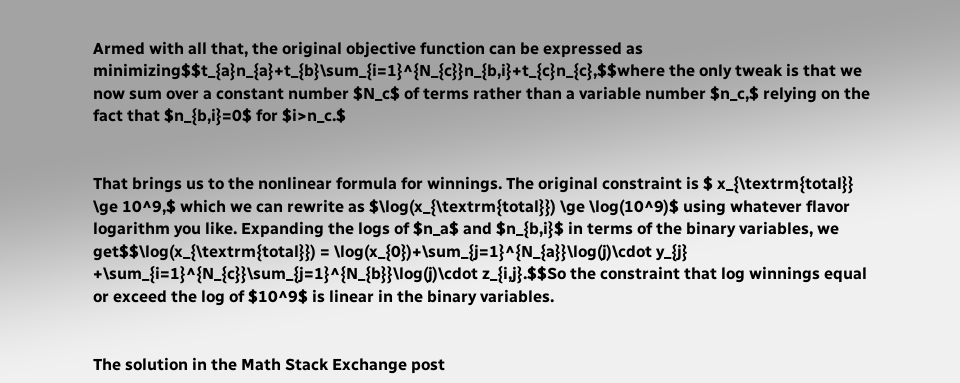Armed with all that, the original objective function can be expressed as minimizing$$t_{a}n_{a}+t_{b}\sum_{i=1}^{N_{c}}n_{b,i}+t_{c}n_{c},$$where the only tweak is that we now sum over a constant number $N_c$ of terms rather than a variable number $n_c,$ relying on the fact that $n_{b,i}=0$ for $i>n_c.$


That brings us to the nonlinear formula for winnings. The original constraint is $ x_{\textrm{total}} \ge 10^9,$ which we can rewrite as $\log(x_{\textrm{total}}) \ge \log(10^9)$ using whatever flavor logarithm you like. Expanding the logs of $n_a$ and $n_{b,i}$ in terms of the binary variables, we get$$\log(x_{\textrm{total}}) = \log(x_{0})+\sum_{j=1}^{N_{a}}\log(j)\cdot y_{j} +\sum_{i=1}^{N_{c}}\sum_{j=1}^{N_{b}}\log(j)\cdot z_{i,j}.$$So the constraint that log winnings equal or exceed the log of $10^9$ is linear in the binary variables.


The solution in the Math Stack Exchange post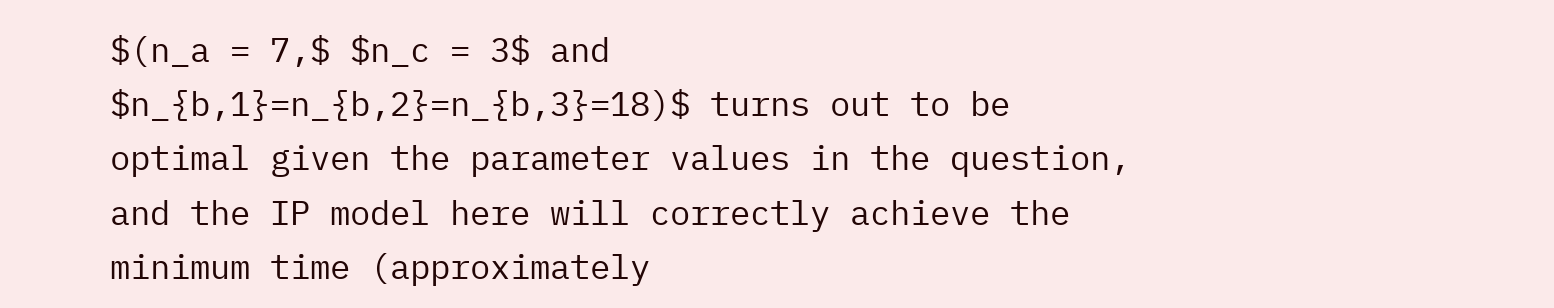$(n_a = 7,$ $n_c = 3$ and $n_{b,1}=n_{b,2}=n_{b,3}=18)$ turns out to be optimal given the parameter values in the question, and the IP model here will correctly achieve the minimum time (approximately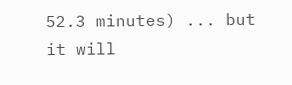52.3 minutes) ... but it will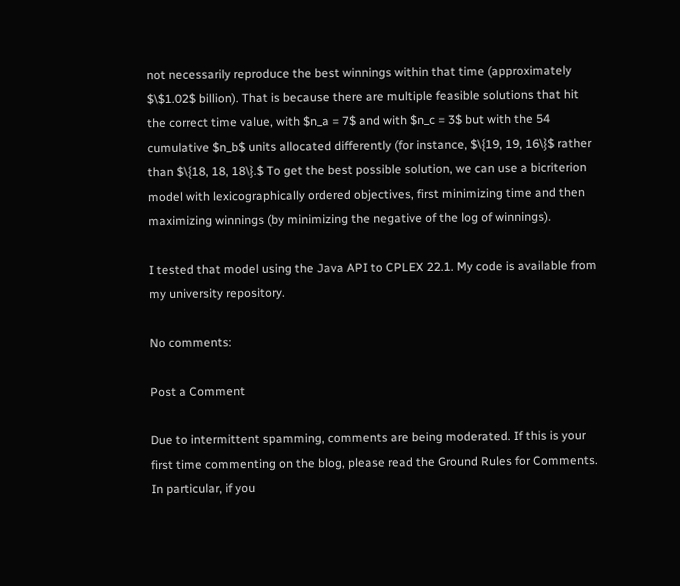not necessarily reproduce the best winnings within that time (approximately $\$1.02$ billion). That is because there are multiple feasible solutions that hit the correct time value, with $n_a = 7$ and with $n_c = 3$ but with the 54 cumulative $n_b$ units allocated differently (for instance, $\{19, 19, 16\}$ rather than $\{18, 18, 18\}.$ To get the best possible solution, we can use a bicriterion model with lexicographically ordered objectives, first minimizing time and then maximizing winnings (by minimizing the negative of the log of winnings).

I tested that model using the Java API to CPLEX 22.1. My code is available from my university repository.

No comments:

Post a Comment

Due to intermittent spamming, comments are being moderated. If this is your first time commenting on the blog, please read the Ground Rules for Comments. In particular, if you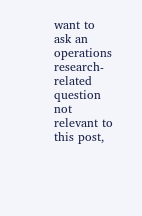want to ask an operations research-related question not relevant to this post,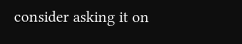consider asking it on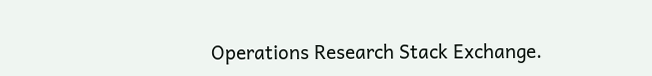Operations Research Stack Exchange.